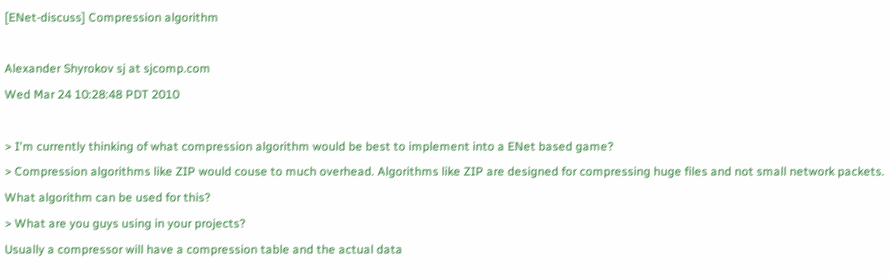[ENet-discuss] Compression algorithm

Alexander Shyrokov sj at sjcomp.com
Wed Mar 24 10:28:48 PDT 2010

> I'm currently thinking of what compression algorithm would be best to implement into a ENet based game?
> Compression algorithms like ZIP would couse to much overhead. Algorithms like ZIP are designed for compressing huge files and not small network packets. What algorithm can be used for this?
> What are you guys using in your projects?
Usually a compressor will have a compression table and the actual data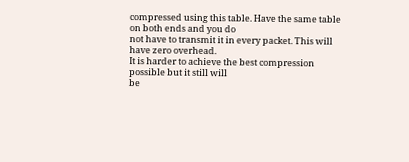compressed using this table. Have the same table on both ends and you do
not have to transmit it in every packet. This will have zero overhead.
It is harder to achieve the best compression possible but it still will
be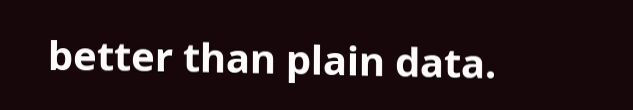better than plain data.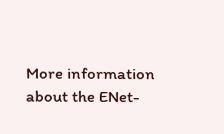More information about the ENet-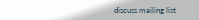discuss mailing list